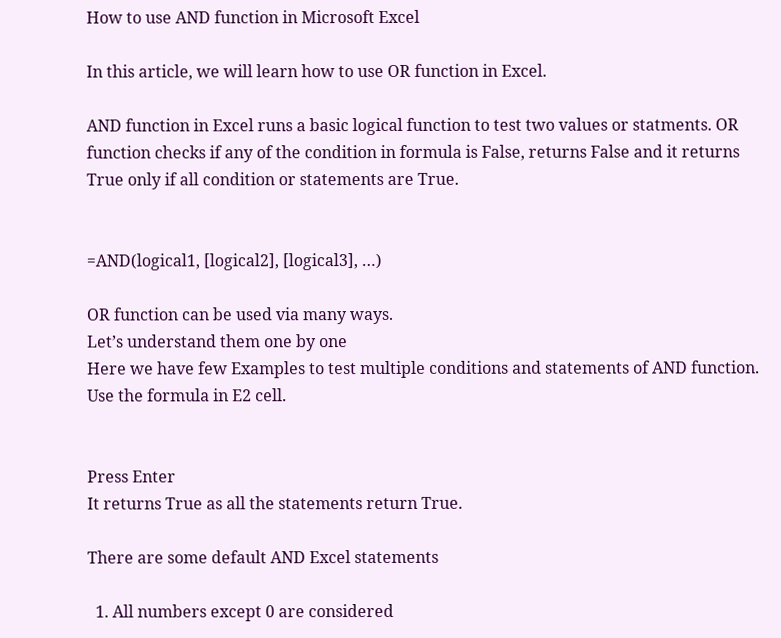How to use AND function in Microsoft Excel

In this article, we will learn how to use OR function in Excel.

AND function in Excel runs a basic logical function to test two values or statments. OR function checks if any of the condition in formula is False, returns False and it returns True only if all condition or statements are True.


=AND(logical1, [logical2], [logical3], …)

OR function can be used via many ways.
Let’s understand them one by one
Here we have few Examples to test multiple conditions and statements of AND function.
Use the formula in E2 cell.


Press Enter
It returns True as all the statements return True.

There are some default AND Excel statements

  1. All numbers except 0 are considered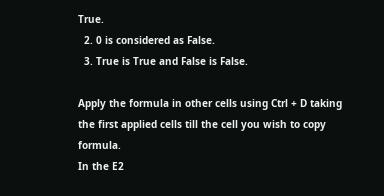True.
  2. 0 is considered as False.
  3. True is True and False is False.

Apply the formula in other cells using Ctrl + D taking the first applied cells till the cell you wish to copy formula.
In the E2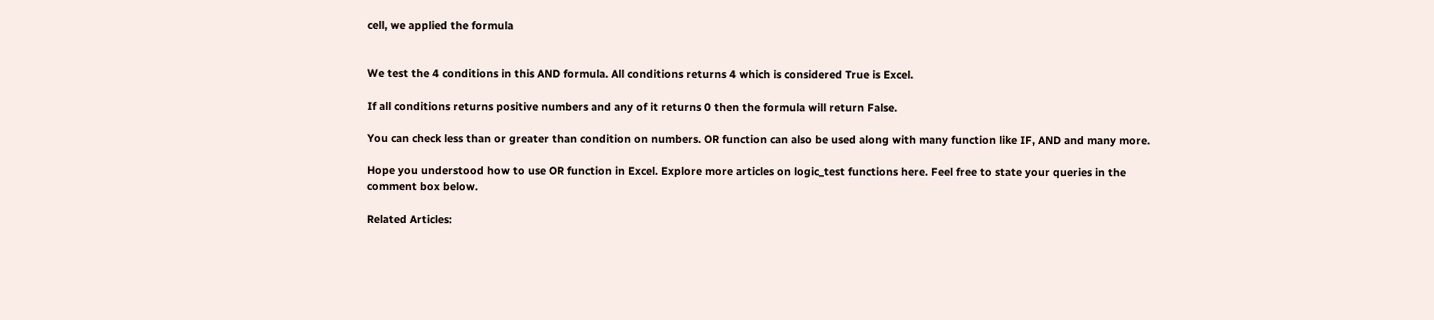cell, we applied the formula


We test the 4 conditions in this AND formula. All conditions returns 4 which is considered True is Excel.

If all conditions returns positive numbers and any of it returns 0 then the formula will return False.

You can check less than or greater than condition on numbers. OR function can also be used along with many function like IF, AND and many more.

Hope you understood how to use OR function in Excel. Explore more articles on logic_test functions here. Feel free to state your queries in the comment box below.

Related Articles: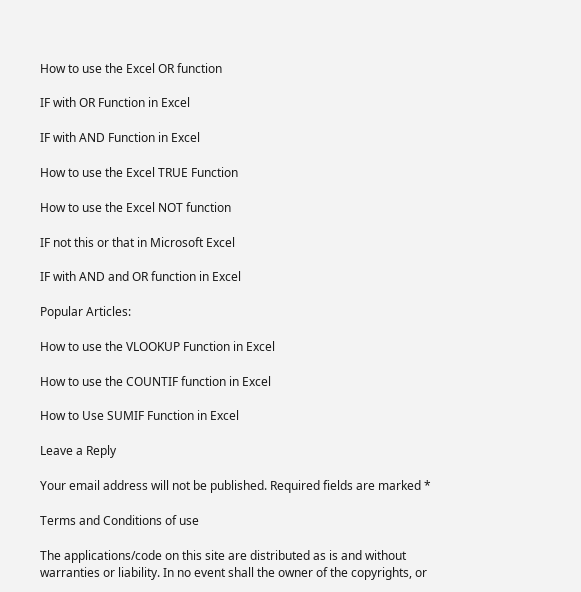How to use the Excel OR function

IF with OR Function in Excel

IF with AND Function in Excel

How to use the Excel TRUE Function

How to use the Excel NOT function

IF not this or that in Microsoft Excel

IF with AND and OR function in Excel

Popular Articles:

How to use the VLOOKUP Function in Excel

How to use the COUNTIF function in Excel

How to Use SUMIF Function in Excel

Leave a Reply

Your email address will not be published. Required fields are marked *

Terms and Conditions of use

The applications/code on this site are distributed as is and without warranties or liability. In no event shall the owner of the copyrights, or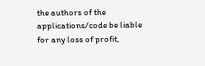the authors of the applications/code be liable for any loss of profit,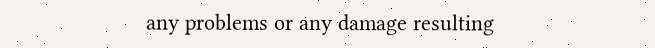any problems or any damage resulting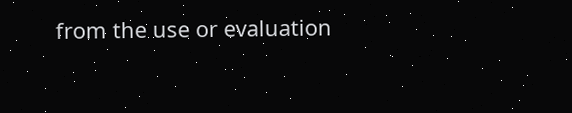from the use or evaluation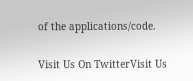of the applications/code.

Visit Us On TwitterVisit Us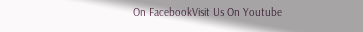On FacebookVisit Us On Youtube